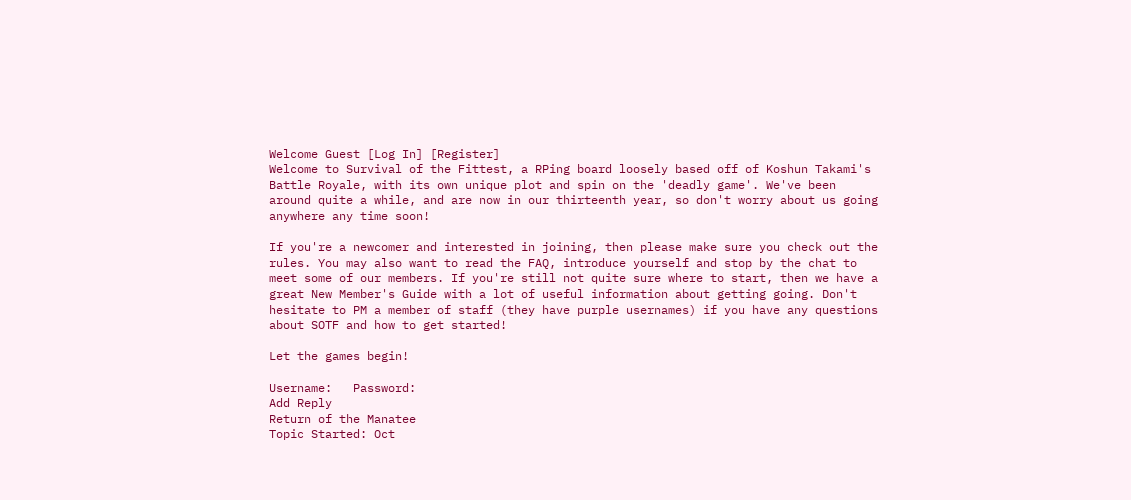Welcome Guest [Log In] [Register]
Welcome to Survival of the Fittest, a RPing board loosely based off of Koshun Takami's Battle Royale, with its own unique plot and spin on the 'deadly game'. We've been around quite a while, and are now in our thirteenth year, so don't worry about us going anywhere any time soon!

If you're a newcomer and interested in joining, then please make sure you check out the rules. You may also want to read the FAQ, introduce yourself and stop by the chat to meet some of our members. If you're still not quite sure where to start, then we have a great New Member's Guide with a lot of useful information about getting going. Don't hesitate to PM a member of staff (they have purple usernames) if you have any questions about SOTF and how to get started!

Let the games begin!

Username:   Password:
Add Reply
Return of the Manatee
Topic Started: Oct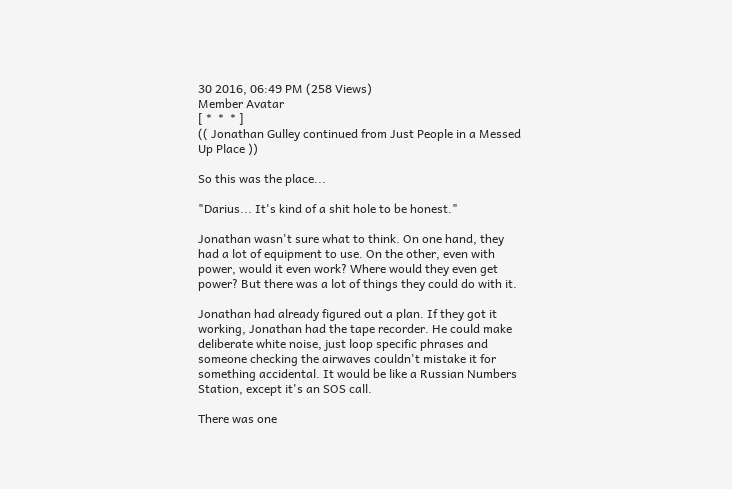30 2016, 06:49 PM (258 Views)
Member Avatar
[ *  *  * ]
(( Jonathan Gulley continued from Just People in a Messed Up Place ))

So this was the place...

"Darius... It's kind of a shit hole to be honest."

Jonathan wasn't sure what to think. On one hand, they had a lot of equipment to use. On the other, even with power, would it even work? Where would they even get power? But there was a lot of things they could do with it.

Jonathan had already figured out a plan. If they got it working, Jonathan had the tape recorder. He could make deliberate white noise, just loop specific phrases and someone checking the airwaves couldn't mistake it for something accidental. It would be like a Russian Numbers Station, except it's an SOS call.

There was one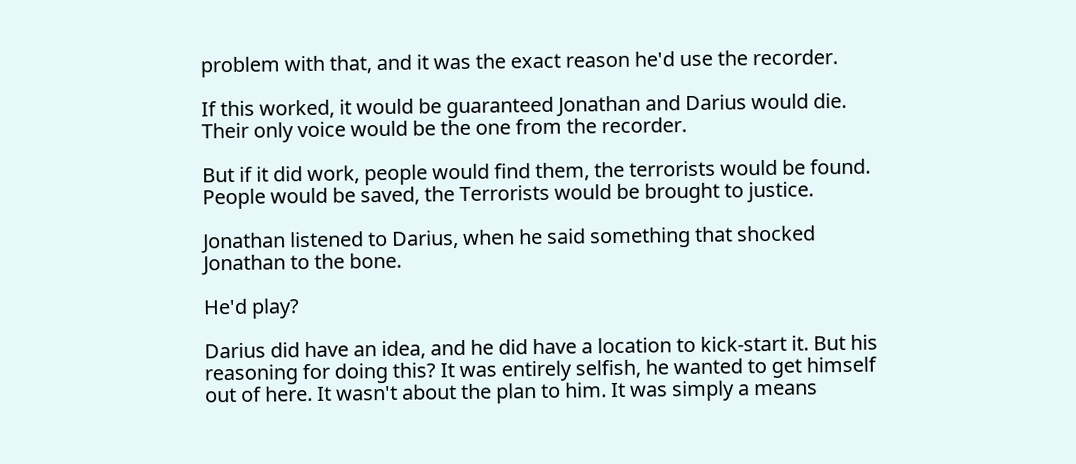problem with that, and it was the exact reason he'd use the recorder.

If this worked, it would be guaranteed Jonathan and Darius would die. Their only voice would be the one from the recorder.

But if it did work, people would find them, the terrorists would be found. People would be saved, the Terrorists would be brought to justice.

Jonathan listened to Darius, when he said something that shocked Jonathan to the bone.

He'd play?

Darius did have an idea, and he did have a location to kick-start it. But his reasoning for doing this? It was entirely selfish, he wanted to get himself out of here. It wasn't about the plan to him. It was simply a means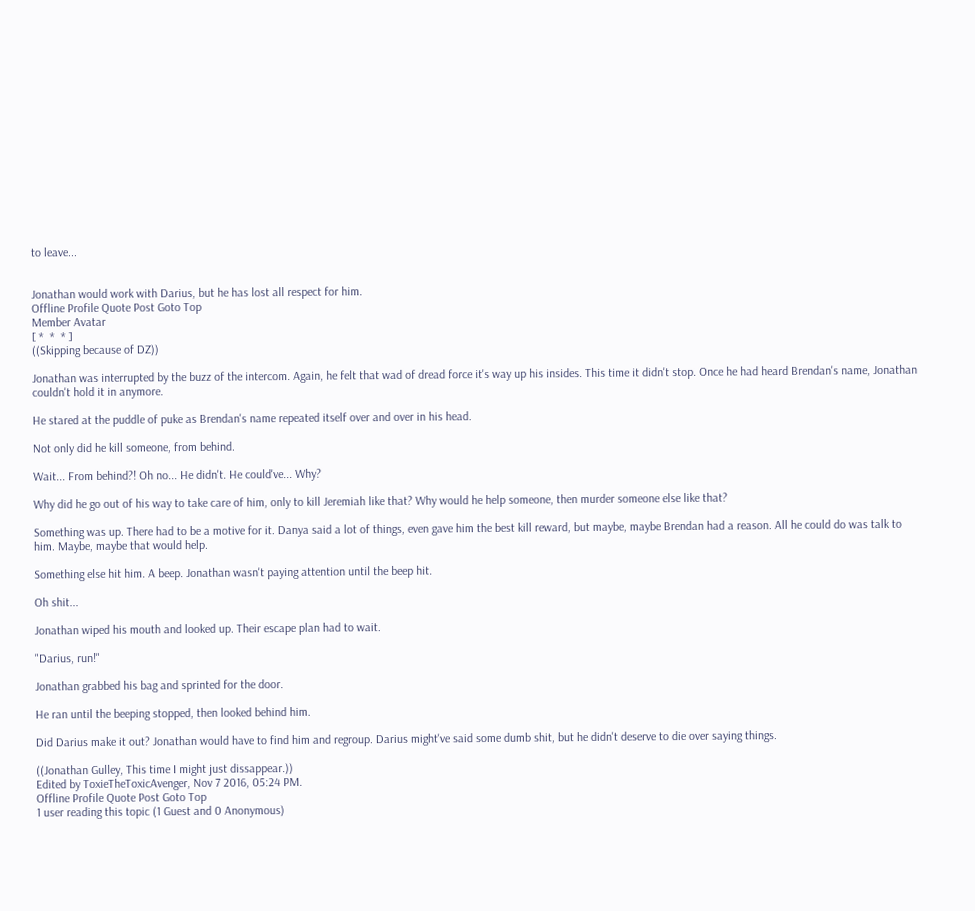to leave...


Jonathan would work with Darius, but he has lost all respect for him.
Offline Profile Quote Post Goto Top
Member Avatar
[ *  *  * ]
((Skipping because of DZ))

Jonathan was interrupted by the buzz of the intercom. Again, he felt that wad of dread force it's way up his insides. This time it didn't stop. Once he had heard Brendan's name, Jonathan couldn't hold it in anymore.

He stared at the puddle of puke as Brendan's name repeated itself over and over in his head.

Not only did he kill someone, from behind.

Wait... From behind?! Oh no... He didn't. He could've... Why?

Why did he go out of his way to take care of him, only to kill Jeremiah like that? Why would he help someone, then murder someone else like that?

Something was up. There had to be a motive for it. Danya said a lot of things, even gave him the best kill reward, but maybe, maybe Brendan had a reason. All he could do was talk to him. Maybe, maybe that would help.

Something else hit him. A beep. Jonathan wasn't paying attention until the beep hit.

Oh shit...

Jonathan wiped his mouth and looked up. Their escape plan had to wait.

"Darius, run!"

Jonathan grabbed his bag and sprinted for the door.

He ran until the beeping stopped, then looked behind him.

Did Darius make it out? Jonathan would have to find him and regroup. Darius might've said some dumb shit, but he didn't deserve to die over saying things.

((Jonathan Gulley, This time I might just dissappear.))
Edited by ToxieTheToxicAvenger, Nov 7 2016, 05:24 PM.
Offline Profile Quote Post Goto Top
1 user reading this topic (1 Guest and 0 Anonymous)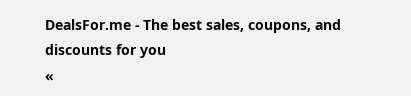DealsFor.me - The best sales, coupons, and discounts for you
«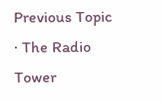Previous Topic · The Radio Tower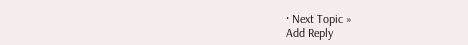· Next Topic »
Add Reply